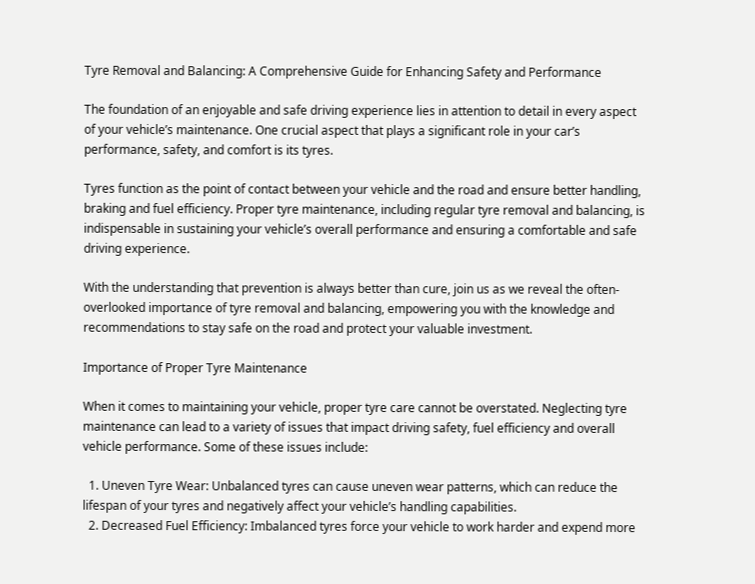Tyre Removal and Balancing: A Comprehensive Guide for Enhancing Safety and Performance

The foundation of an enjoyable and safe driving experience lies in attention to detail in every aspect of your vehicle’s maintenance. One crucial aspect that plays a significant role in your car’s performance, safety, and comfort is its tyres.

Tyres function as the point of contact between your vehicle and the road and ensure better handling, braking and fuel efficiency. Proper tyre maintenance, including regular tyre removal and balancing, is indispensable in sustaining your vehicle’s overall performance and ensuring a comfortable and safe driving experience.

With the understanding that prevention is always better than cure, join us as we reveal the often-overlooked importance of tyre removal and balancing, empowering you with the knowledge and recommendations to stay safe on the road and protect your valuable investment.

Importance of Proper Tyre Maintenance

When it comes to maintaining your vehicle, proper tyre care cannot be overstated. Neglecting tyre maintenance can lead to a variety of issues that impact driving safety, fuel efficiency and overall vehicle performance. Some of these issues include:

  1. Uneven Tyre Wear: Unbalanced tyres can cause uneven wear patterns, which can reduce the lifespan of your tyres and negatively affect your vehicle’s handling capabilities.
  2. Decreased Fuel Efficiency: Imbalanced tyres force your vehicle to work harder and expend more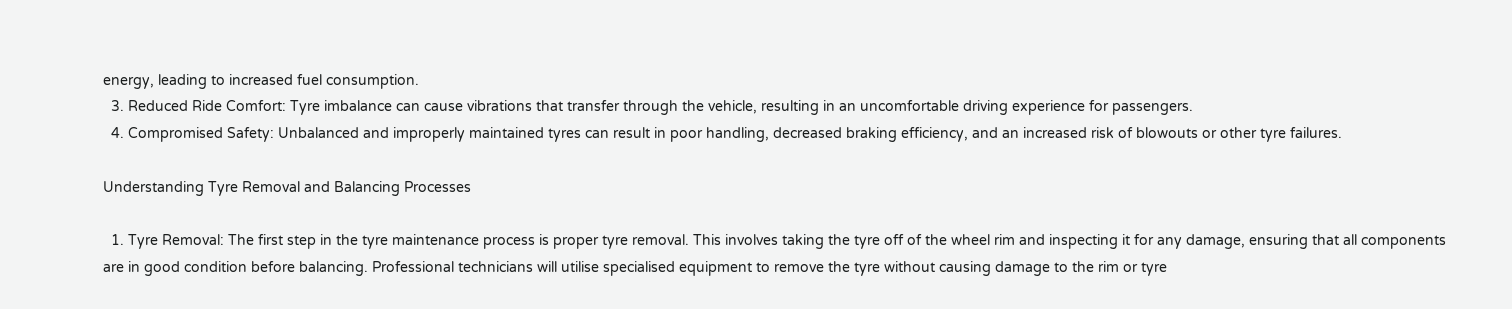energy, leading to increased fuel consumption.
  3. Reduced Ride Comfort: Tyre imbalance can cause vibrations that transfer through the vehicle, resulting in an uncomfortable driving experience for passengers.
  4. Compromised Safety: Unbalanced and improperly maintained tyres can result in poor handling, decreased braking efficiency, and an increased risk of blowouts or other tyre failures.

Understanding Tyre Removal and Balancing Processes

  1. Tyre Removal: The first step in the tyre maintenance process is proper tyre removal. This involves taking the tyre off of the wheel rim and inspecting it for any damage, ensuring that all components are in good condition before balancing. Professional technicians will utilise specialised equipment to remove the tyre without causing damage to the rim or tyre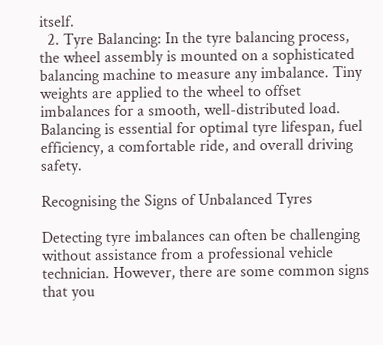itself.
  2. Tyre Balancing: In the tyre balancing process, the wheel assembly is mounted on a sophisticated balancing machine to measure any imbalance. Tiny weights are applied to the wheel to offset imbalances for a smooth, well-distributed load. Balancing is essential for optimal tyre lifespan, fuel efficiency, a comfortable ride, and overall driving safety.

Recognising the Signs of Unbalanced Tyres

Detecting tyre imbalances can often be challenging without assistance from a professional vehicle technician. However, there are some common signs that you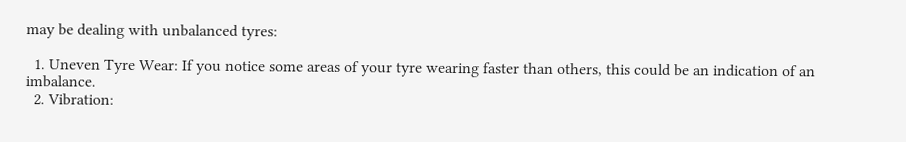may be dealing with unbalanced tyres:

  1. Uneven Tyre Wear: If you notice some areas of your tyre wearing faster than others, this could be an indication of an imbalance.
  2. Vibration: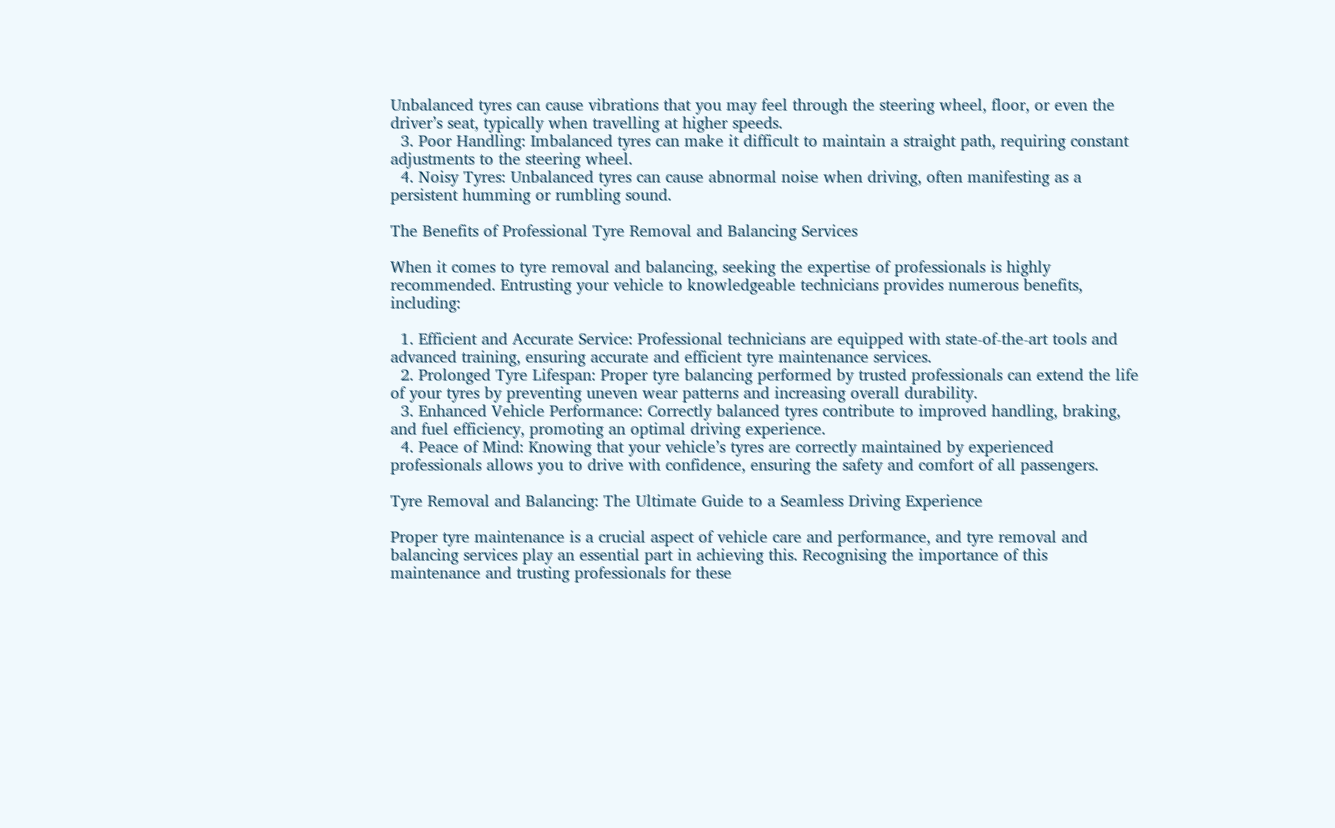Unbalanced tyres can cause vibrations that you may feel through the steering wheel, floor, or even the driver’s seat, typically when travelling at higher speeds.
  3. Poor Handling: Imbalanced tyres can make it difficult to maintain a straight path, requiring constant adjustments to the steering wheel.
  4. Noisy Tyres: Unbalanced tyres can cause abnormal noise when driving, often manifesting as a persistent humming or rumbling sound.

The Benefits of Professional Tyre Removal and Balancing Services

When it comes to tyre removal and balancing, seeking the expertise of professionals is highly recommended. Entrusting your vehicle to knowledgeable technicians provides numerous benefits, including:

  1. Efficient and Accurate Service: Professional technicians are equipped with state-of-the-art tools and advanced training, ensuring accurate and efficient tyre maintenance services.
  2. Prolonged Tyre Lifespan: Proper tyre balancing performed by trusted professionals can extend the life of your tyres by preventing uneven wear patterns and increasing overall durability.
  3. Enhanced Vehicle Performance: Correctly balanced tyres contribute to improved handling, braking, and fuel efficiency, promoting an optimal driving experience.
  4. Peace of Mind: Knowing that your vehicle’s tyres are correctly maintained by experienced professionals allows you to drive with confidence, ensuring the safety and comfort of all passengers.

Tyre Removal and Balancing: The Ultimate Guide to a Seamless Driving Experience

Proper tyre maintenance is a crucial aspect of vehicle care and performance, and tyre removal and balancing services play an essential part in achieving this. Recognising the importance of this maintenance and trusting professionals for these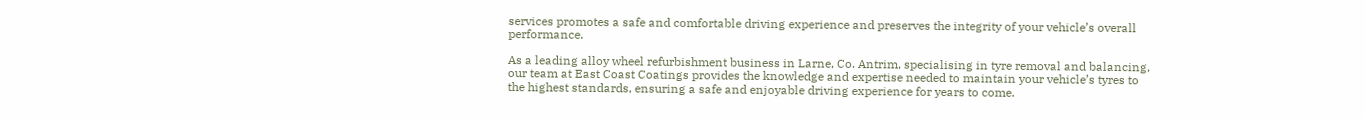services promotes a safe and comfortable driving experience and preserves the integrity of your vehicle’s overall performance.

As a leading alloy wheel refurbishment business in Larne, Co. Antrim, specialising in tyre removal and balancing, our team at East Coast Coatings provides the knowledge and expertise needed to maintain your vehicle’s tyres to the highest standards, ensuring a safe and enjoyable driving experience for years to come.